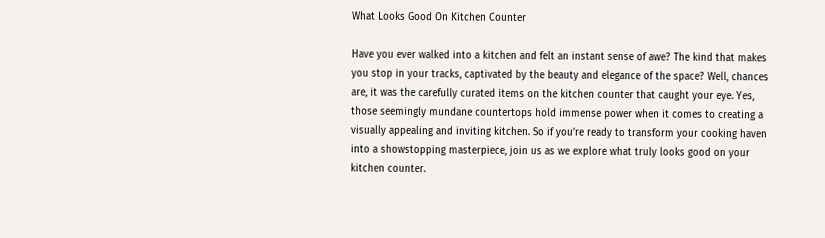What Looks Good On Kitchen Counter

Have you ever walked into a kitchen and felt an instant sense of awe? The kind that makes you stop in your tracks, captivated by the beauty and elegance of the space? Well, chances are, it was the carefully curated items on the kitchen counter that caught your eye. Yes, those seemingly mundane countertops hold immense power when it comes to creating a visually appealing and inviting kitchen. So if you’re ready to transform your cooking haven into a showstopping masterpiece, join us as we explore what truly looks good on your kitchen counter.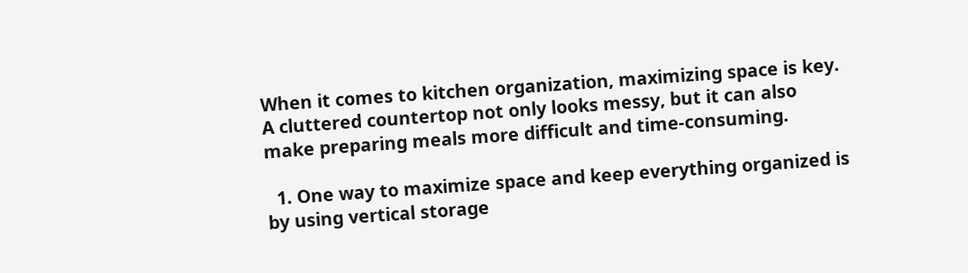When it comes to kitchen organization, maximizing space is key. A cluttered countertop not only looks messy, but it can also make preparing meals more difficult and time-consuming.

  1. One way to maximize space and keep everything organized is by using vertical storage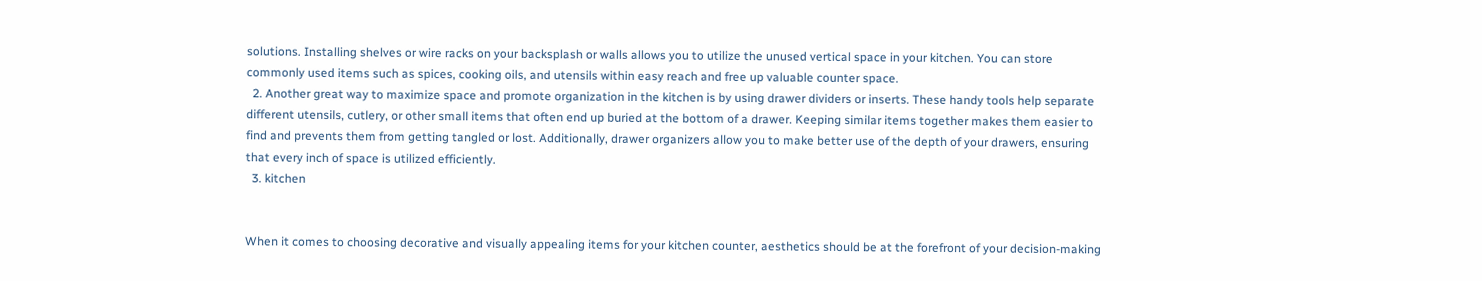solutions. Installing shelves or wire racks on your backsplash or walls allows you to utilize the unused vertical space in your kitchen. You can store commonly used items such as spices, cooking oils, and utensils within easy reach and free up valuable counter space.
  2. Another great way to maximize space and promote organization in the kitchen is by using drawer dividers or inserts. These handy tools help separate different utensils, cutlery, or other small items that often end up buried at the bottom of a drawer. Keeping similar items together makes them easier to find and prevents them from getting tangled or lost. Additionally, drawer organizers allow you to make better use of the depth of your drawers, ensuring that every inch of space is utilized efficiently.
  3. kitchen


When it comes to choosing decorative and visually appealing items for your kitchen counter, aesthetics should be at the forefront of your decision-making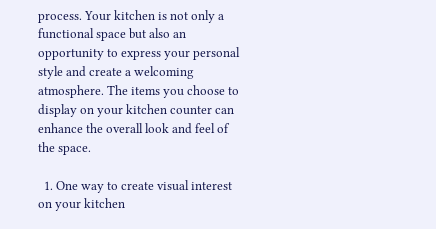process. Your kitchen is not only a functional space but also an opportunity to express your personal style and create a welcoming atmosphere. The items you choose to display on your kitchen counter can enhance the overall look and feel of the space.

  1. One way to create visual interest on your kitchen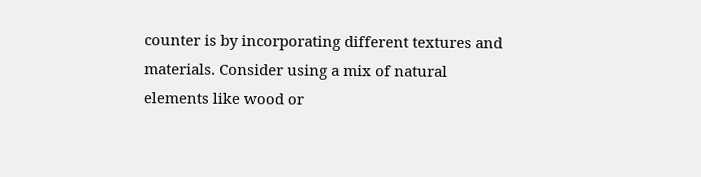counter is by incorporating different textures and materials. Consider using a mix of natural elements like wood or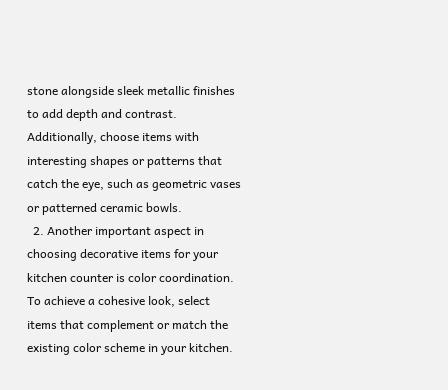stone alongside sleek metallic finishes to add depth and contrast. Additionally, choose items with interesting shapes or patterns that catch the eye, such as geometric vases or patterned ceramic bowls.
  2. Another important aspect in choosing decorative items for your kitchen counter is color coordination. To achieve a cohesive look, select items that complement or match the existing color scheme in your kitchen.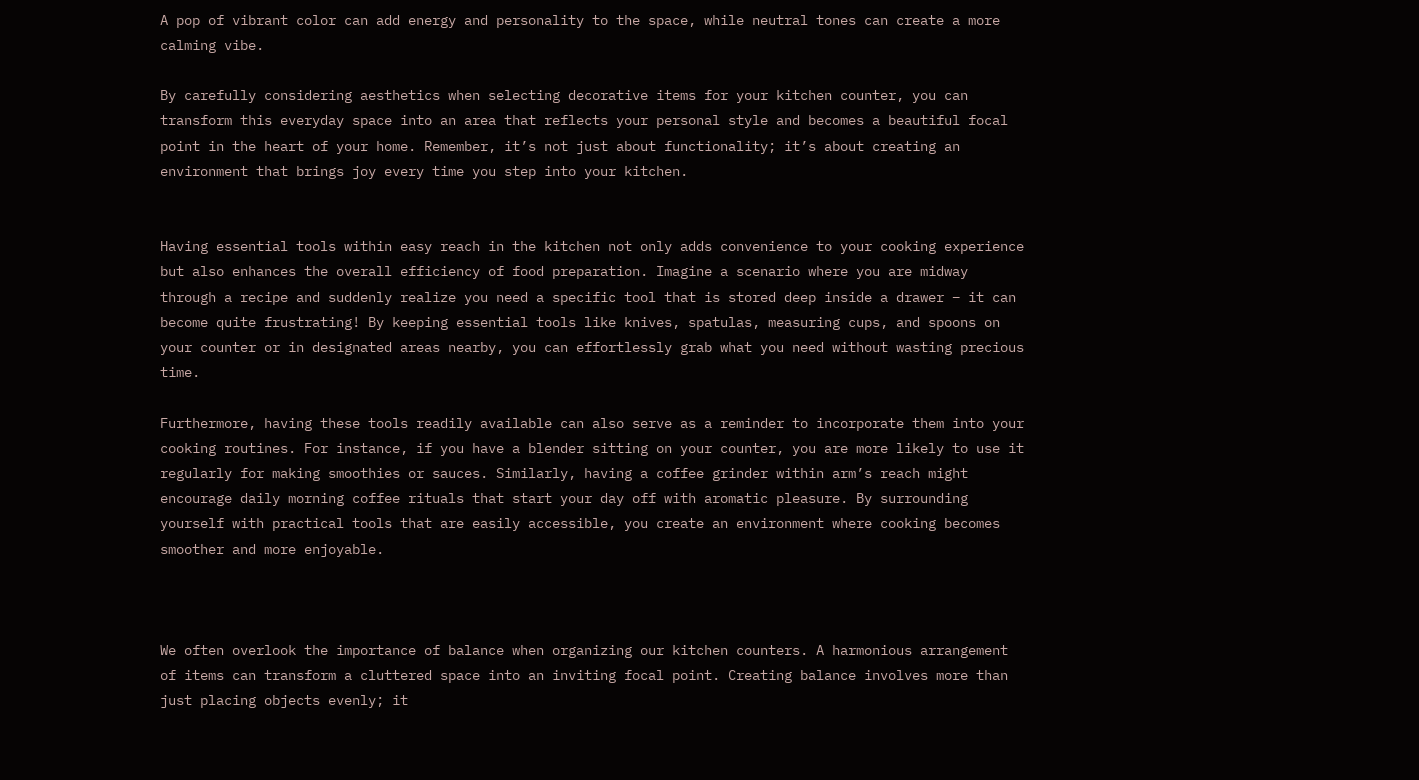A pop of vibrant color can add energy and personality to the space, while neutral tones can create a more calming vibe.

By carefully considering aesthetics when selecting decorative items for your kitchen counter, you can transform this everyday space into an area that reflects your personal style and becomes a beautiful focal point in the heart of your home. Remember, it’s not just about functionality; it’s about creating an environment that brings joy every time you step into your kitchen.


Having essential tools within easy reach in the kitchen not only adds convenience to your cooking experience but also enhances the overall efficiency of food preparation. Imagine a scenario where you are midway through a recipe and suddenly realize you need a specific tool that is stored deep inside a drawer – it can become quite frustrating! By keeping essential tools like knives, spatulas, measuring cups, and spoons on your counter or in designated areas nearby, you can effortlessly grab what you need without wasting precious time.

Furthermore, having these tools readily available can also serve as a reminder to incorporate them into your cooking routines. For instance, if you have a blender sitting on your counter, you are more likely to use it regularly for making smoothies or sauces. Similarly, having a coffee grinder within arm’s reach might encourage daily morning coffee rituals that start your day off with aromatic pleasure. By surrounding yourself with practical tools that are easily accessible, you create an environment where cooking becomes smoother and more enjoyable.



We often overlook the importance of balance when organizing our kitchen counters. A harmonious arrangement of items can transform a cluttered space into an inviting focal point. Creating balance involves more than just placing objects evenly; it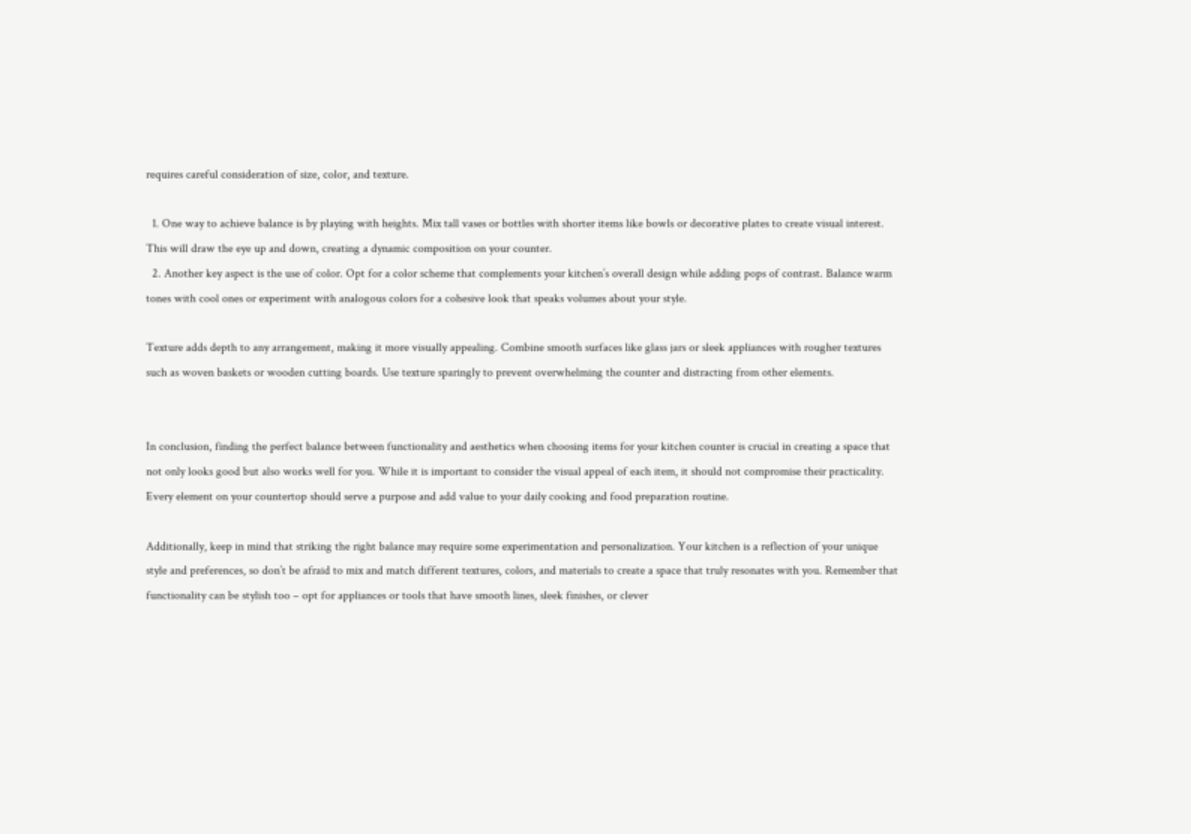requires careful consideration of size, color, and texture.

  1. One way to achieve balance is by playing with heights. Mix tall vases or bottles with shorter items like bowls or decorative plates to create visual interest. This will draw the eye up and down, creating a dynamic composition on your counter.
  2. Another key aspect is the use of color. Opt for a color scheme that complements your kitchen’s overall design while adding pops of contrast. Balance warm tones with cool ones or experiment with analogous colors for a cohesive look that speaks volumes about your style.

Texture adds depth to any arrangement, making it more visually appealing. Combine smooth surfaces like glass jars or sleek appliances with rougher textures such as woven baskets or wooden cutting boards. Use texture sparingly to prevent overwhelming the counter and distracting from other elements.


In conclusion, finding the perfect balance between functionality and aesthetics when choosing items for your kitchen counter is crucial in creating a space that not only looks good but also works well for you. While it is important to consider the visual appeal of each item, it should not compromise their practicality. Every element on your countertop should serve a purpose and add value to your daily cooking and food preparation routine.

Additionally, keep in mind that striking the right balance may require some experimentation and personalization. Your kitchen is a reflection of your unique style and preferences, so don’t be afraid to mix and match different textures, colors, and materials to create a space that truly resonates with you. Remember that functionality can be stylish too – opt for appliances or tools that have smooth lines, sleek finishes, or clever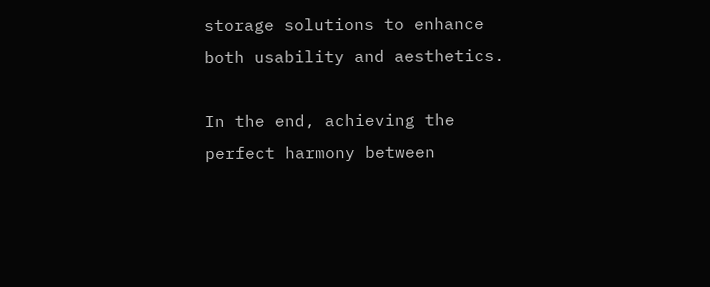storage solutions to enhance both usability and aesthetics.

In the end, achieving the perfect harmony between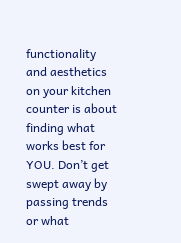functionality and aesthetics on your kitchen counter is about finding what works best for YOU. Don’t get swept away by passing trends or what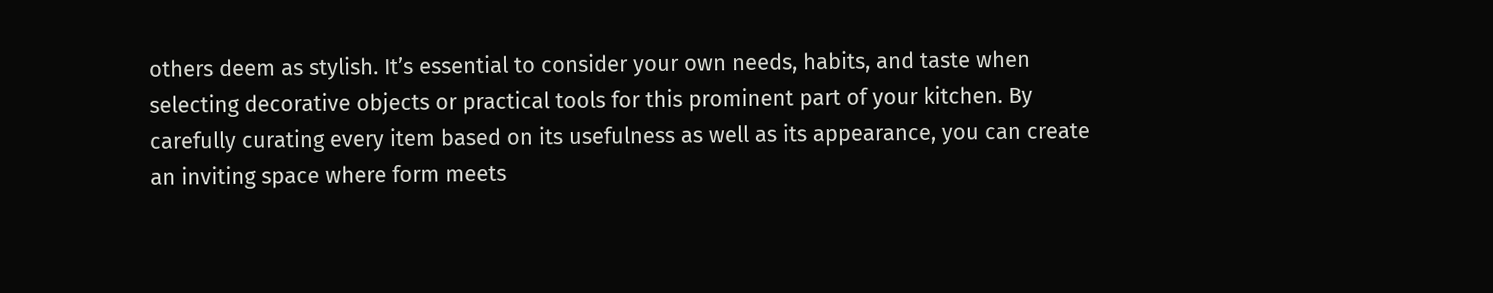others deem as stylish. It’s essential to consider your own needs, habits, and taste when selecting decorative objects or practical tools for this prominent part of your kitchen. By carefully curating every item based on its usefulness as well as its appearance, you can create an inviting space where form meets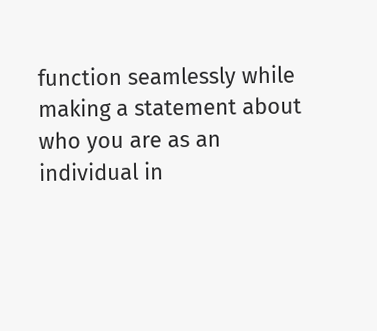function seamlessly while making a statement about who you are as an individual in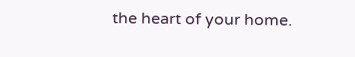the heart of your home.